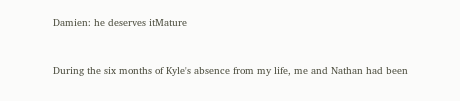Damien: he deserves itMature


During the six months of Kyle's absence from my life, me and Nathan had been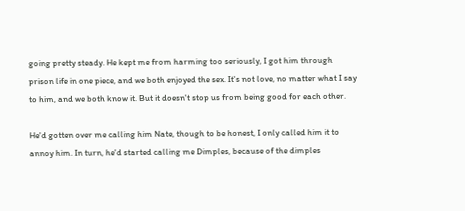going pretty steady. He kept me from harming too seriously, I got him through prison life in one piece, and we both enjoyed the sex. It's not love, no matter what I say to him, and we both know it. But it doesn't stop us from being good for each other.

He'd gotten over me calling him Nate, though to be honest, I only called him it to annoy him. In turn, he'd started calling me Dimples, because of the dimples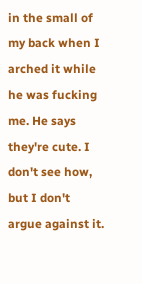in the small of my back when I arched it while he was fucking me. He says they're cute. I don't see how, but I don't argue against it.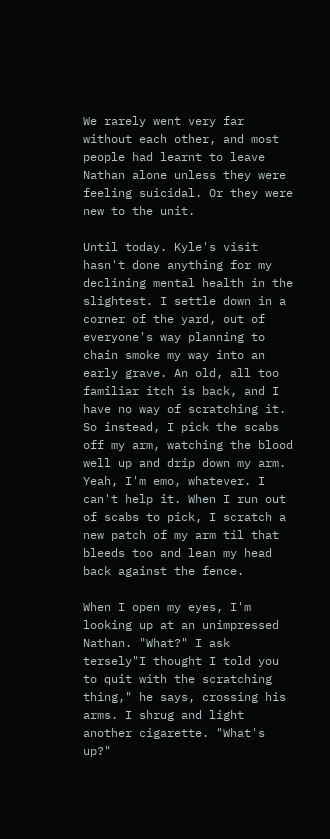We rarely went very far without each other, and most people had learnt to leave Nathan alone unless they were feeling suicidal. Or they were new to the unit.

Until today. Kyle's visit hasn't done anything for my declining mental health in the slightest. I settle down in a corner of the yard, out of everyone's way planning to chain smoke my way into an early grave. An old, all too familiar itch is back, and I have no way of scratching it. So instead, I pick the scabs off my arm, watching the blood well up and drip down my arm. Yeah, I'm emo, whatever. I can't help it. When I run out of scabs to pick, I scratch a new patch of my arm til that bleeds too and lean my head back against the fence.

When I open my eyes, I'm looking up at an unimpressed Nathan. "What?" I ask tersely"I thought I told you to quit with the scratching thing," he says, crossing his arms. I shrug and light another cigarette. "What's up?"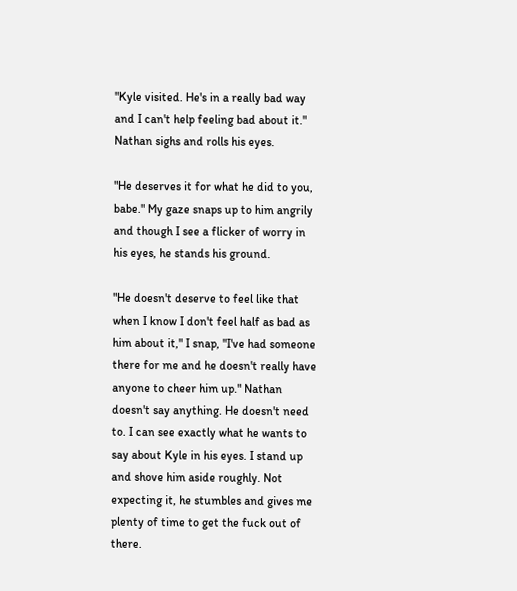"Kyle visited. He's in a really bad way and I can't help feeling bad about it." Nathan sighs and rolls his eyes.

"He deserves it for what he did to you, babe." My gaze snaps up to him angrily and though I see a flicker of worry in his eyes, he stands his ground.

"He doesn't deserve to feel like that when I know I don't feel half as bad as him about it," I snap, "I've had someone there for me and he doesn't really have anyone to cheer him up." Nathan doesn't say anything. He doesn't need to. I can see exactly what he wants to say about Kyle in his eyes. I stand up and shove him aside roughly. Not expecting it, he stumbles and gives me plenty of time to get the fuck out of there.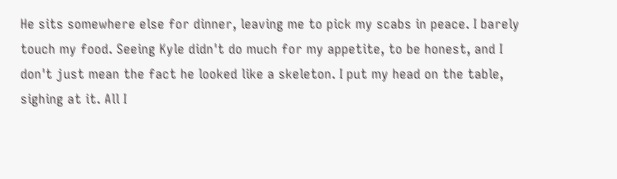He sits somewhere else for dinner, leaving me to pick my scabs in peace. I barely touch my food. Seeing Kyle didn't do much for my appetite, to be honest, and I don't just mean the fact he looked like a skeleton. I put my head on the table, sighing at it. All I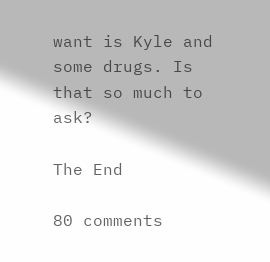want is Kyle and some drugs. Is that so much to ask?

The End

80 comments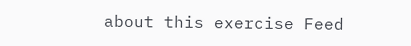about this exercise Feed